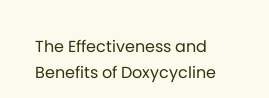The Effectiveness and Benefits of Doxycycline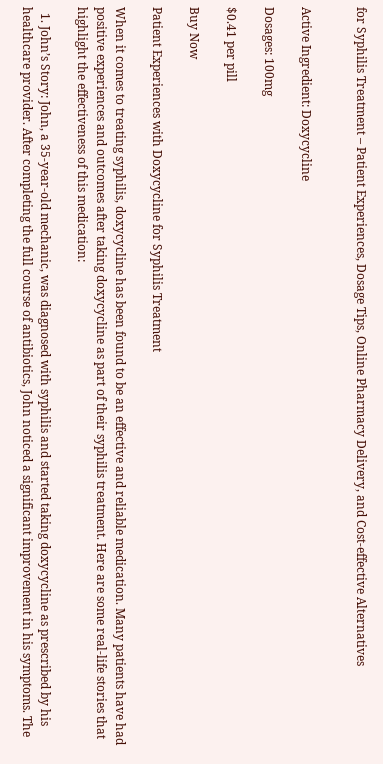for Syphilis Treatment – Patient Experiences, Dosage Tips, Online Pharmacy Delivery, and Cost-effective Alternatives


Active Ingredient: Doxycycline

Dosages: 100mg

$0.41 per pill

Buy Now

Patient Experiences with Doxycycline for Syphilis Treatment

When it comes to treating syphilis, doxycycline has been found to be an effective and reliable medication. Many patients have had positive experiences and outcomes after taking doxycycline as part of their syphilis treatment. Here are some real-life stories that highlight the effectiveness of this medication:

  1. John’s Story: John, a 35-year-old mechanic, was diagnosed with syphilis and started taking doxycycline as prescribed by his healthcare provider. After completing the full course of antibiotics, John noticed a significant improvement in his symptoms. The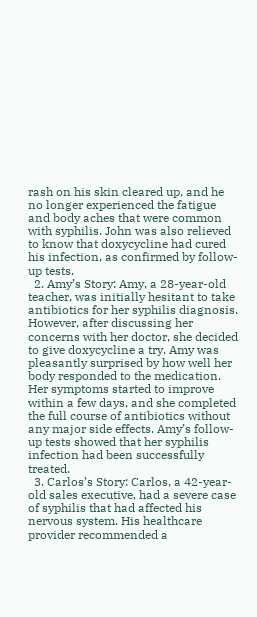rash on his skin cleared up, and he no longer experienced the fatigue and body aches that were common with syphilis. John was also relieved to know that doxycycline had cured his infection, as confirmed by follow-up tests.
  2. Amy’s Story: Amy, a 28-year-old teacher, was initially hesitant to take antibiotics for her syphilis diagnosis. However, after discussing her concerns with her doctor, she decided to give doxycycline a try. Amy was pleasantly surprised by how well her body responded to the medication. Her symptoms started to improve within a few days, and she completed the full course of antibiotics without any major side effects. Amy’s follow-up tests showed that her syphilis infection had been successfully treated.
  3. Carlos’s Story: Carlos, a 42-year-old sales executive, had a severe case of syphilis that had affected his nervous system. His healthcare provider recommended a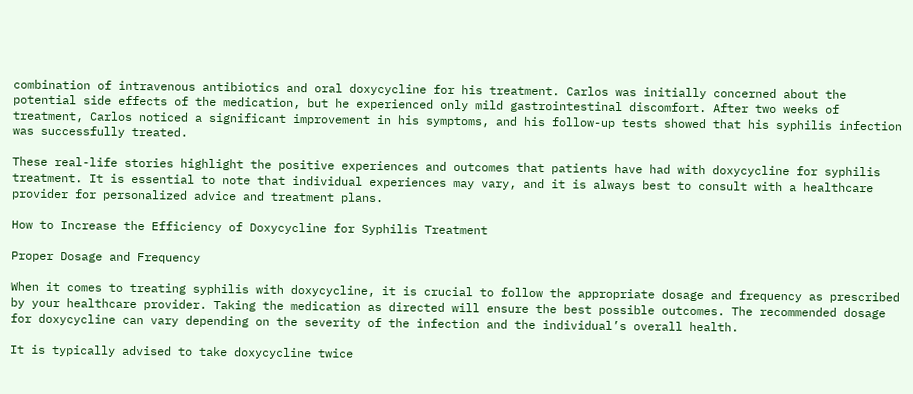combination of intravenous antibiotics and oral doxycycline for his treatment. Carlos was initially concerned about the potential side effects of the medication, but he experienced only mild gastrointestinal discomfort. After two weeks of treatment, Carlos noticed a significant improvement in his symptoms, and his follow-up tests showed that his syphilis infection was successfully treated.

These real-life stories highlight the positive experiences and outcomes that patients have had with doxycycline for syphilis treatment. It is essential to note that individual experiences may vary, and it is always best to consult with a healthcare provider for personalized advice and treatment plans.

How to Increase the Efficiency of Doxycycline for Syphilis Treatment

Proper Dosage and Frequency

When it comes to treating syphilis with doxycycline, it is crucial to follow the appropriate dosage and frequency as prescribed by your healthcare provider. Taking the medication as directed will ensure the best possible outcomes. The recommended dosage for doxycycline can vary depending on the severity of the infection and the individual’s overall health.

It is typically advised to take doxycycline twice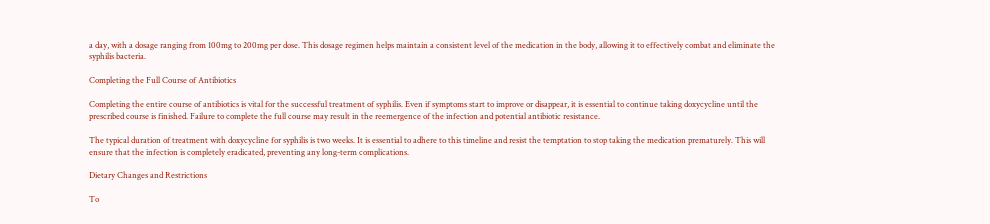a day, with a dosage ranging from 100mg to 200mg per dose. This dosage regimen helps maintain a consistent level of the medication in the body, allowing it to effectively combat and eliminate the syphilis bacteria.

Completing the Full Course of Antibiotics

Completing the entire course of antibiotics is vital for the successful treatment of syphilis. Even if symptoms start to improve or disappear, it is essential to continue taking doxycycline until the prescribed course is finished. Failure to complete the full course may result in the reemergence of the infection and potential antibiotic resistance.

The typical duration of treatment with doxycycline for syphilis is two weeks. It is essential to adhere to this timeline and resist the temptation to stop taking the medication prematurely. This will ensure that the infection is completely eradicated, preventing any long-term complications.

Dietary Changes and Restrictions

To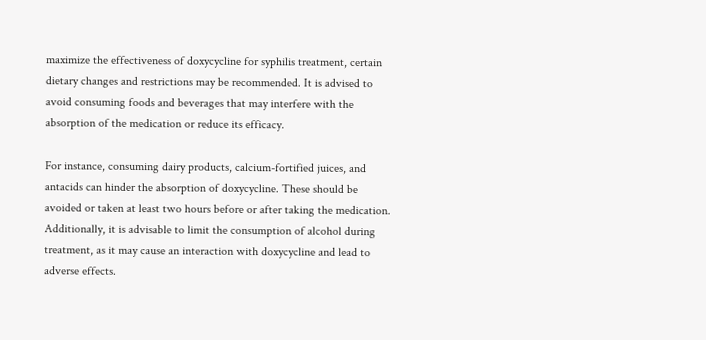maximize the effectiveness of doxycycline for syphilis treatment, certain dietary changes and restrictions may be recommended. It is advised to avoid consuming foods and beverages that may interfere with the absorption of the medication or reduce its efficacy.

For instance, consuming dairy products, calcium-fortified juices, and antacids can hinder the absorption of doxycycline. These should be avoided or taken at least two hours before or after taking the medication. Additionally, it is advisable to limit the consumption of alcohol during treatment, as it may cause an interaction with doxycycline and lead to adverse effects.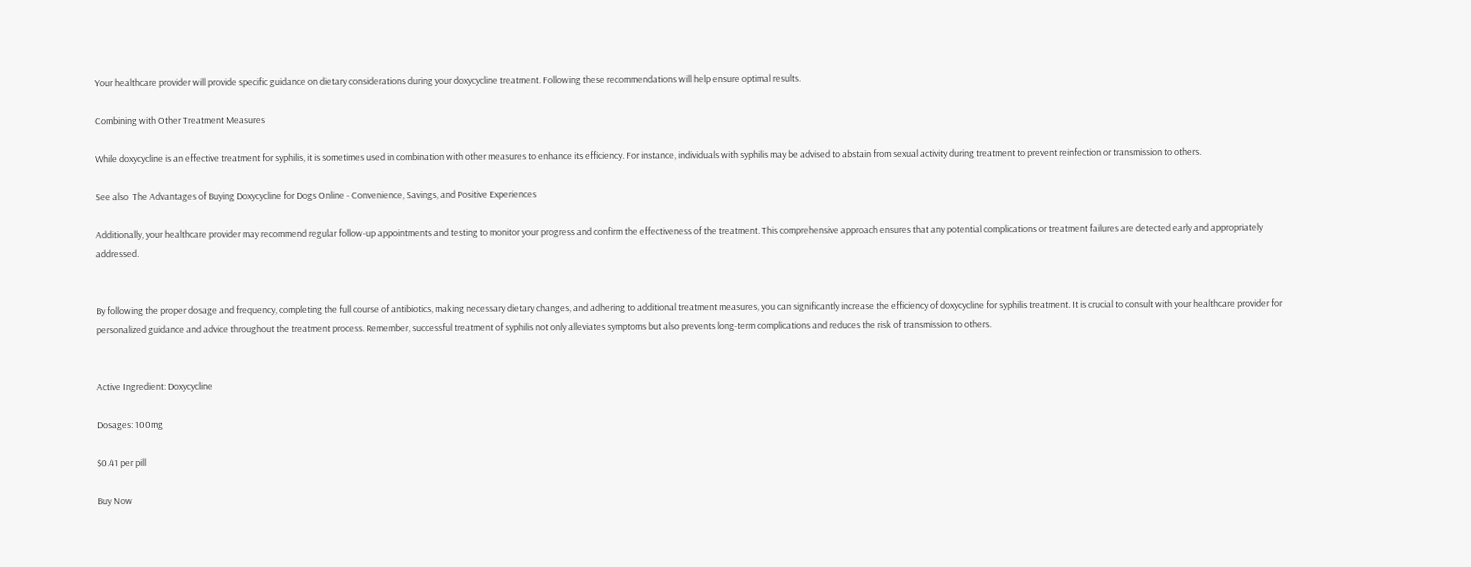Your healthcare provider will provide specific guidance on dietary considerations during your doxycycline treatment. Following these recommendations will help ensure optimal results.

Combining with Other Treatment Measures

While doxycycline is an effective treatment for syphilis, it is sometimes used in combination with other measures to enhance its efficiency. For instance, individuals with syphilis may be advised to abstain from sexual activity during treatment to prevent reinfection or transmission to others.

See also  The Advantages of Buying Doxycycline for Dogs Online - Convenience, Savings, and Positive Experiences

Additionally, your healthcare provider may recommend regular follow-up appointments and testing to monitor your progress and confirm the effectiveness of the treatment. This comprehensive approach ensures that any potential complications or treatment failures are detected early and appropriately addressed.


By following the proper dosage and frequency, completing the full course of antibiotics, making necessary dietary changes, and adhering to additional treatment measures, you can significantly increase the efficiency of doxycycline for syphilis treatment. It is crucial to consult with your healthcare provider for personalized guidance and advice throughout the treatment process. Remember, successful treatment of syphilis not only alleviates symptoms but also prevents long-term complications and reduces the risk of transmission to others.


Active Ingredient: Doxycycline

Dosages: 100mg

$0.41 per pill

Buy Now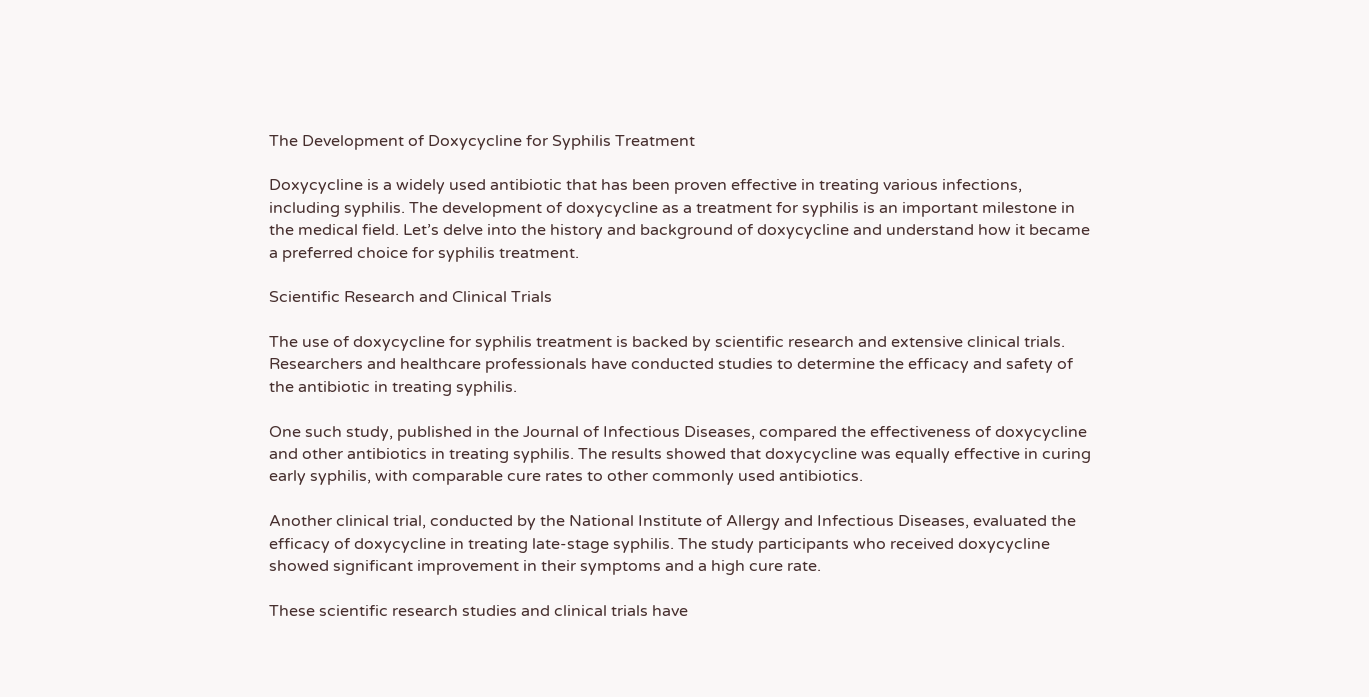The Development of Doxycycline for Syphilis Treatment

Doxycycline is a widely used antibiotic that has been proven effective in treating various infections, including syphilis. The development of doxycycline as a treatment for syphilis is an important milestone in the medical field. Let’s delve into the history and background of doxycycline and understand how it became a preferred choice for syphilis treatment.

Scientific Research and Clinical Trials

The use of doxycycline for syphilis treatment is backed by scientific research and extensive clinical trials. Researchers and healthcare professionals have conducted studies to determine the efficacy and safety of the antibiotic in treating syphilis.

One such study, published in the Journal of Infectious Diseases, compared the effectiveness of doxycycline and other antibiotics in treating syphilis. The results showed that doxycycline was equally effective in curing early syphilis, with comparable cure rates to other commonly used antibiotics.

Another clinical trial, conducted by the National Institute of Allergy and Infectious Diseases, evaluated the efficacy of doxycycline in treating late-stage syphilis. The study participants who received doxycycline showed significant improvement in their symptoms and a high cure rate.

These scientific research studies and clinical trials have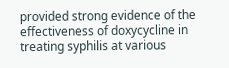provided strong evidence of the effectiveness of doxycycline in treating syphilis at various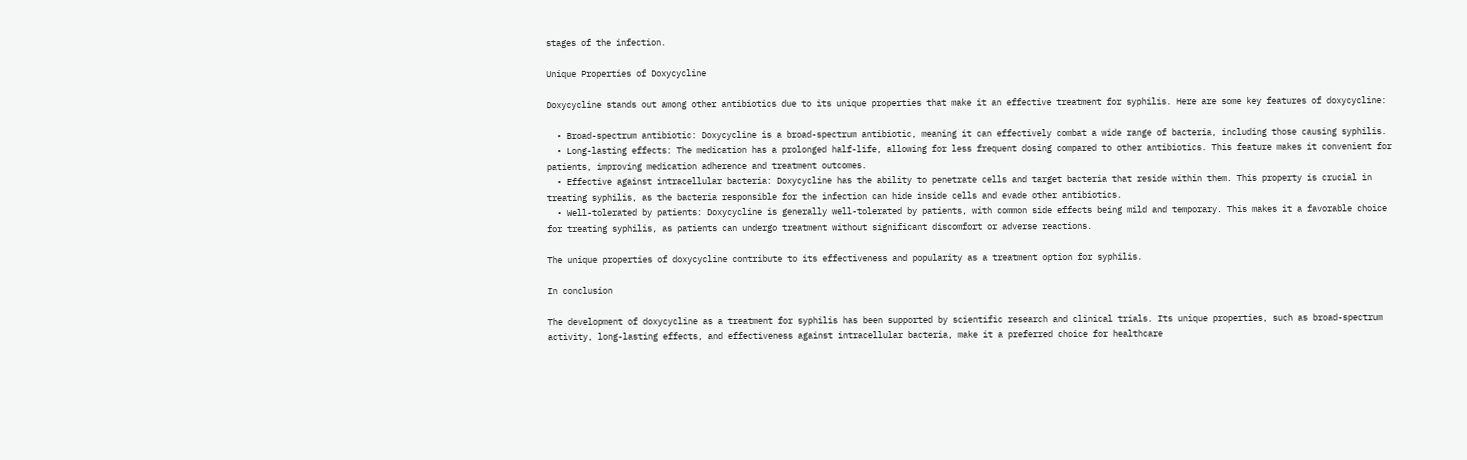stages of the infection.

Unique Properties of Doxycycline

Doxycycline stands out among other antibiotics due to its unique properties that make it an effective treatment for syphilis. Here are some key features of doxycycline:

  • Broad-spectrum antibiotic: Doxycycline is a broad-spectrum antibiotic, meaning it can effectively combat a wide range of bacteria, including those causing syphilis.
  • Long-lasting effects: The medication has a prolonged half-life, allowing for less frequent dosing compared to other antibiotics. This feature makes it convenient for patients, improving medication adherence and treatment outcomes.
  • Effective against intracellular bacteria: Doxycycline has the ability to penetrate cells and target bacteria that reside within them. This property is crucial in treating syphilis, as the bacteria responsible for the infection can hide inside cells and evade other antibiotics.
  • Well-tolerated by patients: Doxycycline is generally well-tolerated by patients, with common side effects being mild and temporary. This makes it a favorable choice for treating syphilis, as patients can undergo treatment without significant discomfort or adverse reactions.

The unique properties of doxycycline contribute to its effectiveness and popularity as a treatment option for syphilis.

In conclusion

The development of doxycycline as a treatment for syphilis has been supported by scientific research and clinical trials. Its unique properties, such as broad-spectrum activity, long-lasting effects, and effectiveness against intracellular bacteria, make it a preferred choice for healthcare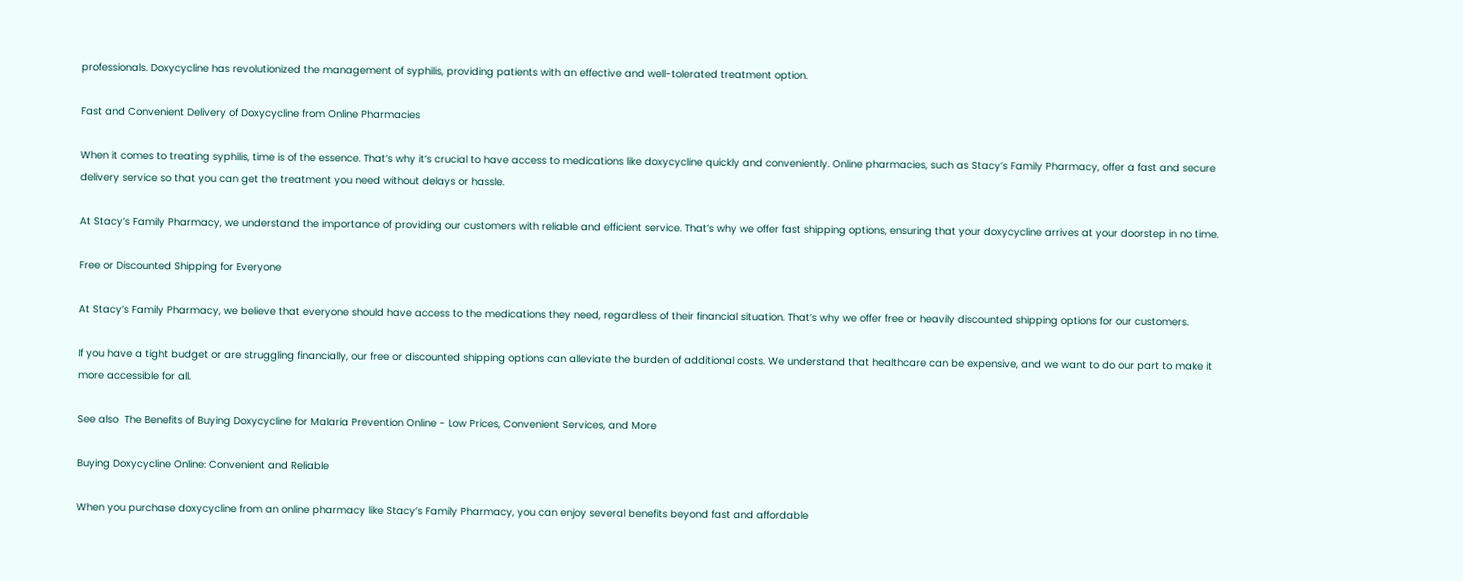professionals. Doxycycline has revolutionized the management of syphilis, providing patients with an effective and well-tolerated treatment option.

Fast and Convenient Delivery of Doxycycline from Online Pharmacies

When it comes to treating syphilis, time is of the essence. That’s why it’s crucial to have access to medications like doxycycline quickly and conveniently. Online pharmacies, such as Stacy’s Family Pharmacy, offer a fast and secure delivery service so that you can get the treatment you need without delays or hassle.

At Stacy’s Family Pharmacy, we understand the importance of providing our customers with reliable and efficient service. That’s why we offer fast shipping options, ensuring that your doxycycline arrives at your doorstep in no time.

Free or Discounted Shipping for Everyone

At Stacy’s Family Pharmacy, we believe that everyone should have access to the medications they need, regardless of their financial situation. That’s why we offer free or heavily discounted shipping options for our customers.

If you have a tight budget or are struggling financially, our free or discounted shipping options can alleviate the burden of additional costs. We understand that healthcare can be expensive, and we want to do our part to make it more accessible for all.

See also  The Benefits of Buying Doxycycline for Malaria Prevention Online - Low Prices, Convenient Services, and More

Buying Doxycycline Online: Convenient and Reliable

When you purchase doxycycline from an online pharmacy like Stacy’s Family Pharmacy, you can enjoy several benefits beyond fast and affordable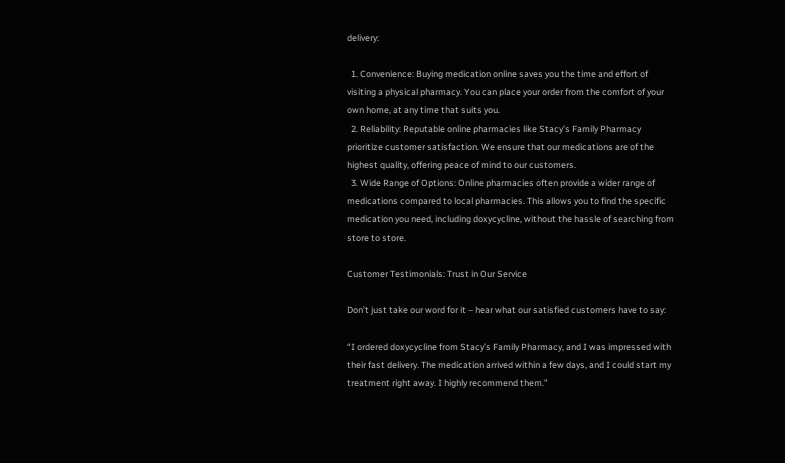delivery:

  1. Convenience: Buying medication online saves you the time and effort of visiting a physical pharmacy. You can place your order from the comfort of your own home, at any time that suits you.
  2. Reliability: Reputable online pharmacies like Stacy’s Family Pharmacy prioritize customer satisfaction. We ensure that our medications are of the highest quality, offering peace of mind to our customers.
  3. Wide Range of Options: Online pharmacies often provide a wider range of medications compared to local pharmacies. This allows you to find the specific medication you need, including doxycycline, without the hassle of searching from store to store.

Customer Testimonials: Trust in Our Service

Don’t just take our word for it – hear what our satisfied customers have to say:

“I ordered doxycycline from Stacy’s Family Pharmacy, and I was impressed with their fast delivery. The medication arrived within a few days, and I could start my treatment right away. I highly recommend them.”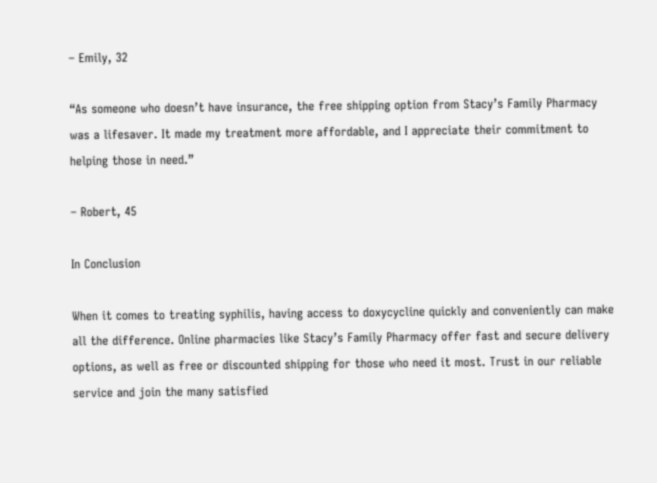– Emily, 32

“As someone who doesn’t have insurance, the free shipping option from Stacy’s Family Pharmacy was a lifesaver. It made my treatment more affordable, and I appreciate their commitment to helping those in need.”

– Robert, 45

In Conclusion

When it comes to treating syphilis, having access to doxycycline quickly and conveniently can make all the difference. Online pharmacies like Stacy’s Family Pharmacy offer fast and secure delivery options, as well as free or discounted shipping for those who need it most. Trust in our reliable service and join the many satisfied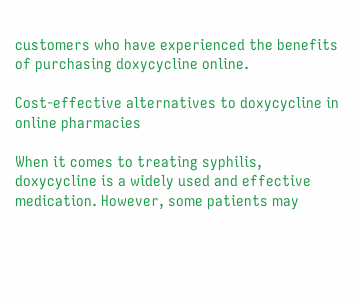customers who have experienced the benefits of purchasing doxycycline online.

Cost-effective alternatives to doxycycline in online pharmacies

When it comes to treating syphilis, doxycycline is a widely used and effective medication. However, some patients may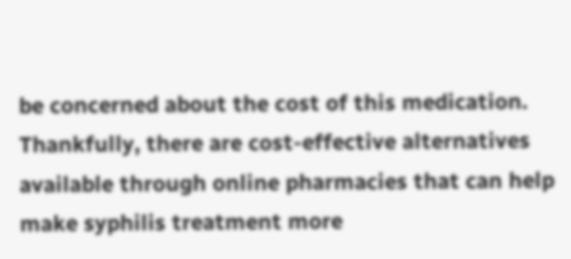be concerned about the cost of this medication. Thankfully, there are cost-effective alternatives available through online pharmacies that can help make syphilis treatment more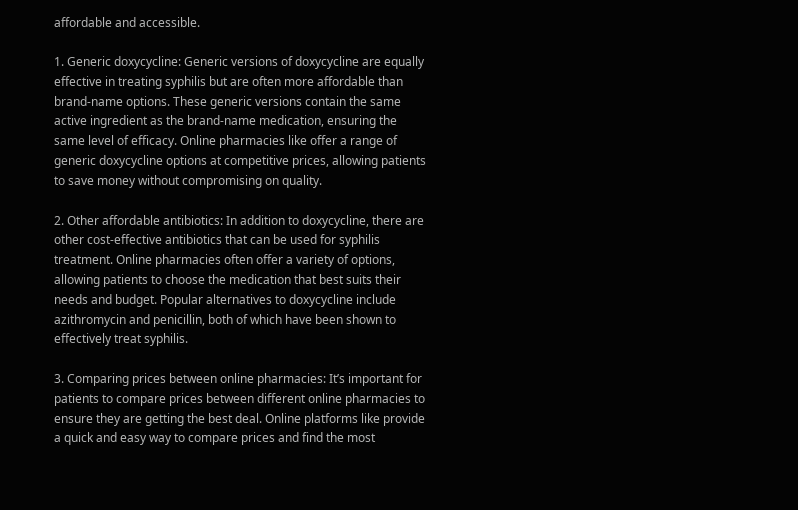affordable and accessible.

1. Generic doxycycline: Generic versions of doxycycline are equally effective in treating syphilis but are often more affordable than brand-name options. These generic versions contain the same active ingredient as the brand-name medication, ensuring the same level of efficacy. Online pharmacies like offer a range of generic doxycycline options at competitive prices, allowing patients to save money without compromising on quality.

2. Other affordable antibiotics: In addition to doxycycline, there are other cost-effective antibiotics that can be used for syphilis treatment. Online pharmacies often offer a variety of options, allowing patients to choose the medication that best suits their needs and budget. Popular alternatives to doxycycline include azithromycin and penicillin, both of which have been shown to effectively treat syphilis.

3. Comparing prices between online pharmacies: It’s important for patients to compare prices between different online pharmacies to ensure they are getting the best deal. Online platforms like provide a quick and easy way to compare prices and find the most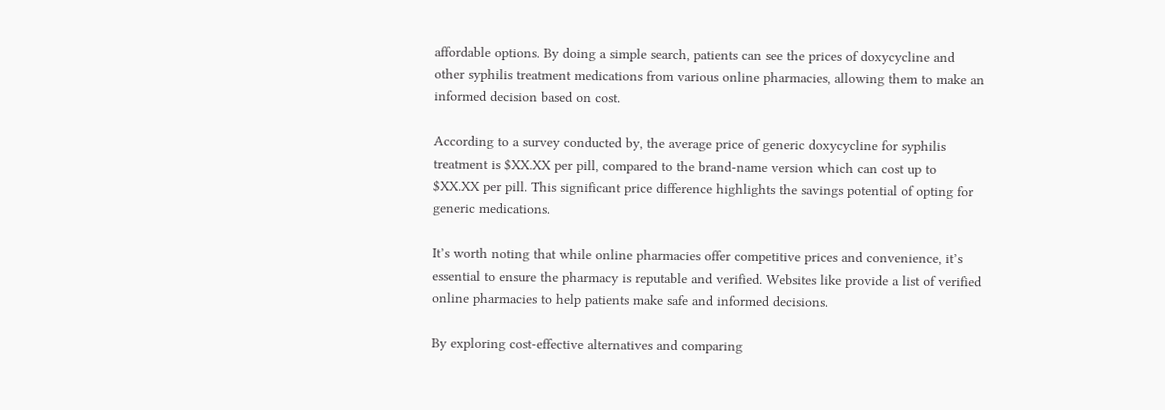affordable options. By doing a simple search, patients can see the prices of doxycycline and other syphilis treatment medications from various online pharmacies, allowing them to make an informed decision based on cost.

According to a survey conducted by, the average price of generic doxycycline for syphilis treatment is $XX.XX per pill, compared to the brand-name version which can cost up to $XX.XX per pill. This significant price difference highlights the savings potential of opting for generic medications.

It’s worth noting that while online pharmacies offer competitive prices and convenience, it’s essential to ensure the pharmacy is reputable and verified. Websites like provide a list of verified online pharmacies to help patients make safe and informed decisions.

By exploring cost-effective alternatives and comparing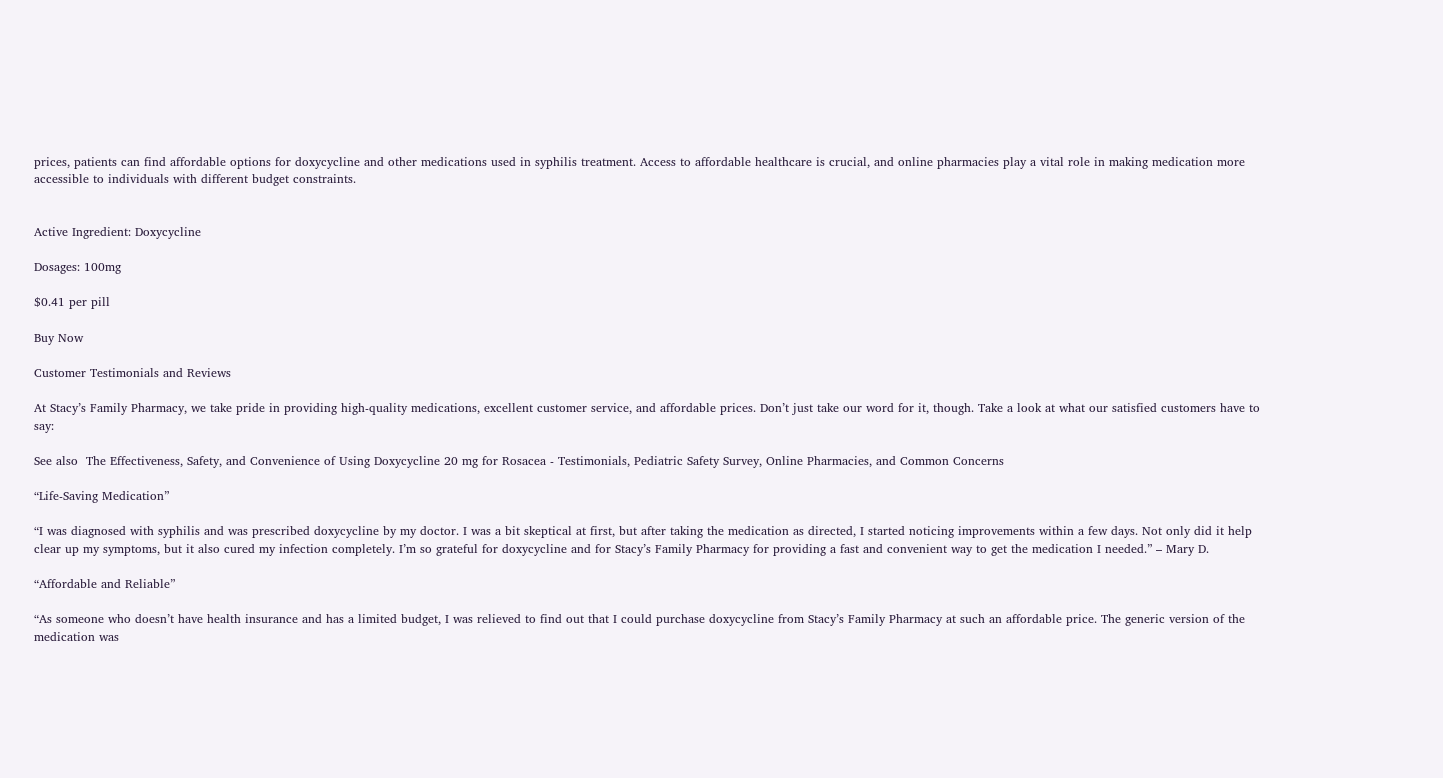prices, patients can find affordable options for doxycycline and other medications used in syphilis treatment. Access to affordable healthcare is crucial, and online pharmacies play a vital role in making medication more accessible to individuals with different budget constraints.


Active Ingredient: Doxycycline

Dosages: 100mg

$0.41 per pill

Buy Now

Customer Testimonials and Reviews

At Stacy’s Family Pharmacy, we take pride in providing high-quality medications, excellent customer service, and affordable prices. Don’t just take our word for it, though. Take a look at what our satisfied customers have to say:

See also  The Effectiveness, Safety, and Convenience of Using Doxycycline 20 mg for Rosacea - Testimonials, Pediatric Safety Survey, Online Pharmacies, and Common Concerns

“Life-Saving Medication”

“I was diagnosed with syphilis and was prescribed doxycycline by my doctor. I was a bit skeptical at first, but after taking the medication as directed, I started noticing improvements within a few days. Not only did it help clear up my symptoms, but it also cured my infection completely. I’m so grateful for doxycycline and for Stacy’s Family Pharmacy for providing a fast and convenient way to get the medication I needed.” – Mary D.

“Affordable and Reliable”

“As someone who doesn’t have health insurance and has a limited budget, I was relieved to find out that I could purchase doxycycline from Stacy’s Family Pharmacy at such an affordable price. The generic version of the medication was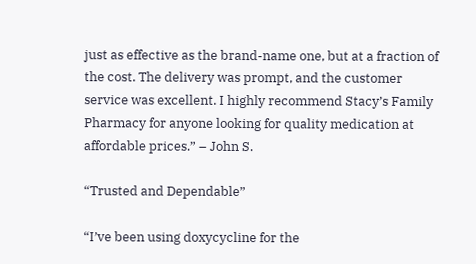just as effective as the brand-name one, but at a fraction of the cost. The delivery was prompt, and the customer service was excellent. I highly recommend Stacy’s Family Pharmacy for anyone looking for quality medication at affordable prices.” – John S.

“Trusted and Dependable”

“I’ve been using doxycycline for the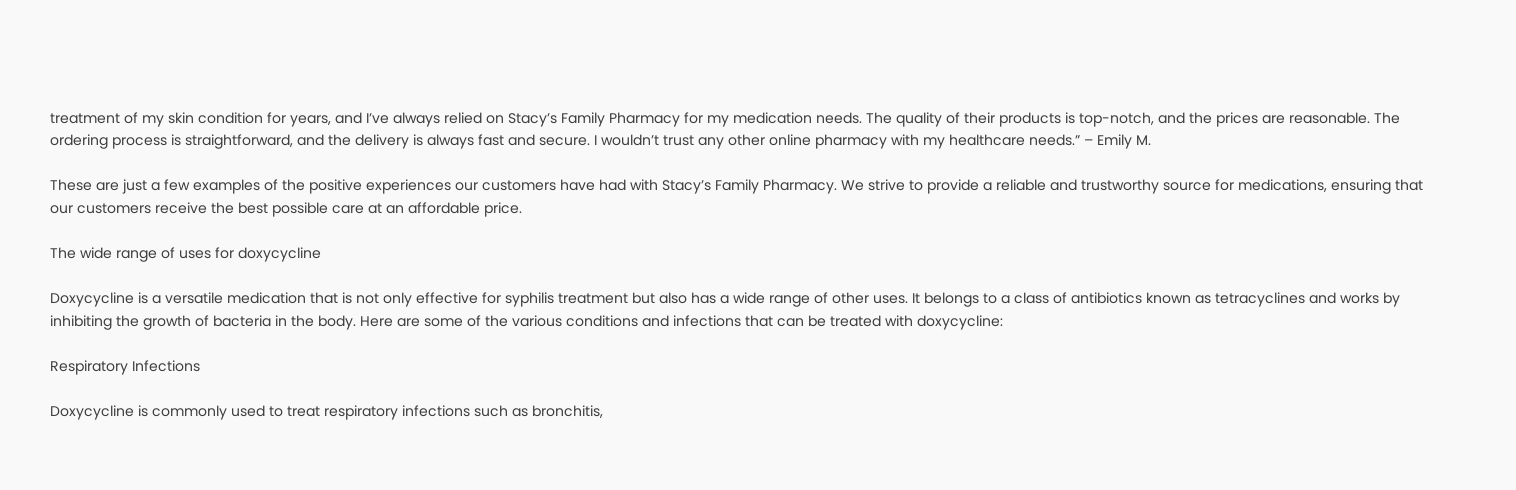treatment of my skin condition for years, and I’ve always relied on Stacy’s Family Pharmacy for my medication needs. The quality of their products is top-notch, and the prices are reasonable. The ordering process is straightforward, and the delivery is always fast and secure. I wouldn’t trust any other online pharmacy with my healthcare needs.” – Emily M.

These are just a few examples of the positive experiences our customers have had with Stacy’s Family Pharmacy. We strive to provide a reliable and trustworthy source for medications, ensuring that our customers receive the best possible care at an affordable price.

The wide range of uses for doxycycline

Doxycycline is a versatile medication that is not only effective for syphilis treatment but also has a wide range of other uses. It belongs to a class of antibiotics known as tetracyclines and works by inhibiting the growth of bacteria in the body. Here are some of the various conditions and infections that can be treated with doxycycline:

Respiratory Infections

Doxycycline is commonly used to treat respiratory infections such as bronchitis,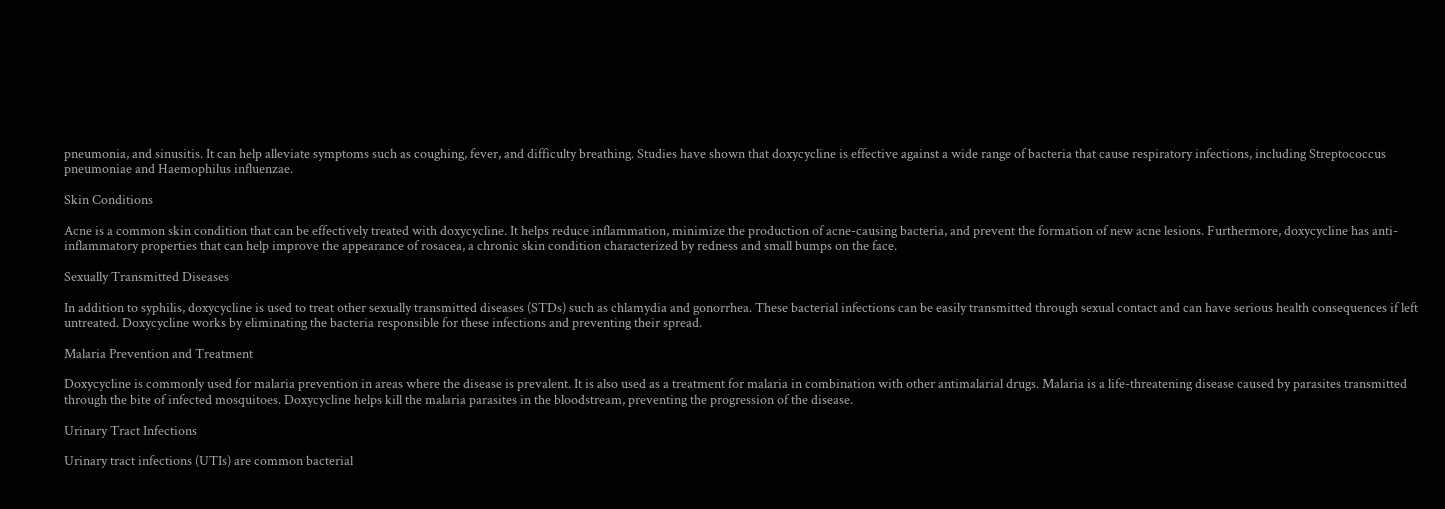pneumonia, and sinusitis. It can help alleviate symptoms such as coughing, fever, and difficulty breathing. Studies have shown that doxycycline is effective against a wide range of bacteria that cause respiratory infections, including Streptococcus pneumoniae and Haemophilus influenzae.

Skin Conditions

Acne is a common skin condition that can be effectively treated with doxycycline. It helps reduce inflammation, minimize the production of acne-causing bacteria, and prevent the formation of new acne lesions. Furthermore, doxycycline has anti-inflammatory properties that can help improve the appearance of rosacea, a chronic skin condition characterized by redness and small bumps on the face.

Sexually Transmitted Diseases

In addition to syphilis, doxycycline is used to treat other sexually transmitted diseases (STDs) such as chlamydia and gonorrhea. These bacterial infections can be easily transmitted through sexual contact and can have serious health consequences if left untreated. Doxycycline works by eliminating the bacteria responsible for these infections and preventing their spread.

Malaria Prevention and Treatment

Doxycycline is commonly used for malaria prevention in areas where the disease is prevalent. It is also used as a treatment for malaria in combination with other antimalarial drugs. Malaria is a life-threatening disease caused by parasites transmitted through the bite of infected mosquitoes. Doxycycline helps kill the malaria parasites in the bloodstream, preventing the progression of the disease.

Urinary Tract Infections

Urinary tract infections (UTIs) are common bacterial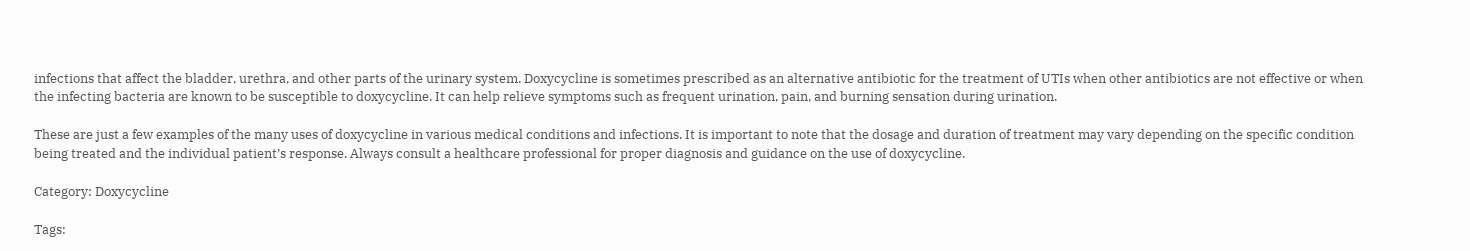infections that affect the bladder, urethra, and other parts of the urinary system. Doxycycline is sometimes prescribed as an alternative antibiotic for the treatment of UTIs when other antibiotics are not effective or when the infecting bacteria are known to be susceptible to doxycycline. It can help relieve symptoms such as frequent urination, pain, and burning sensation during urination.

These are just a few examples of the many uses of doxycycline in various medical conditions and infections. It is important to note that the dosage and duration of treatment may vary depending on the specific condition being treated and the individual patient’s response. Always consult a healthcare professional for proper diagnosis and guidance on the use of doxycycline.

Category: Doxycycline

Tags: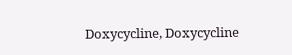Doxycycline, Doxycycline